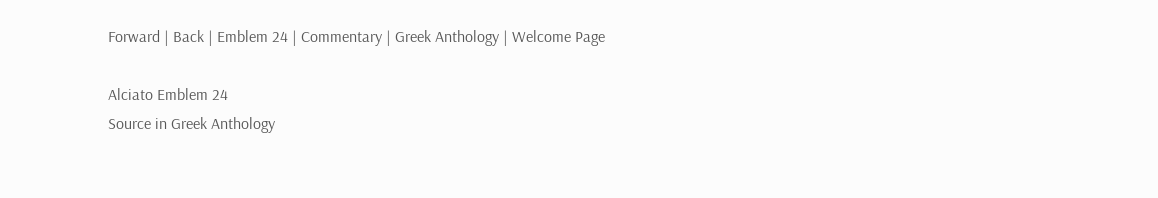Forward | Back | Emblem 24 | Commentary | Greek Anthology | Welcome Page

Alciato Emblem 24
Source in Greek Anthology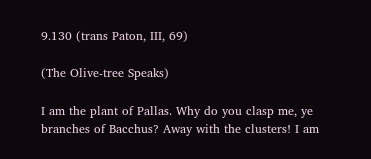9.130 (trans Paton, III, 69)

(The Olive-tree Speaks)

I am the plant of Pallas. Why do you clasp me, ye branches of Bacchus? Away with the clusters! I am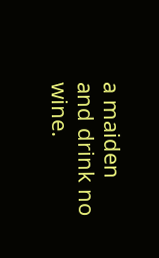a maiden and drink no wine.